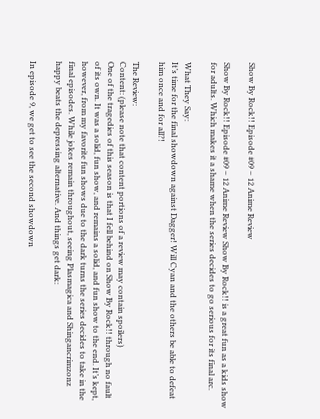Show By Rock!! Episode #09 – 12 Anime Review

Show By Rock!! Episode #09 – 12 Anime Review Show By Rock!! is a great fun as a kids show for adults. Which makes it a shame when the series decides to go serious for its final arc.

What They Say:
It’s time for the final showdown against Dagger! Will Cyan and the others be able to defeat him once and for all?!

The Review:
Content: (please note that content portions of a review may contain spoilers)
One of the tragedies of this season is that I fell behind on Show By Rock!! through no fault of its own. It was a solid, fun show, and remains a solid, and fun show to the end. It’s kept, however, from my favorite fun shows due to the dark turns the series decides to take in the final episodes. While jokes remain throughout, seeing Plasmagica and Shingancrimzonz happy beats the depressing alternative. And things get dark:

In episode 9, we get to see the second showdown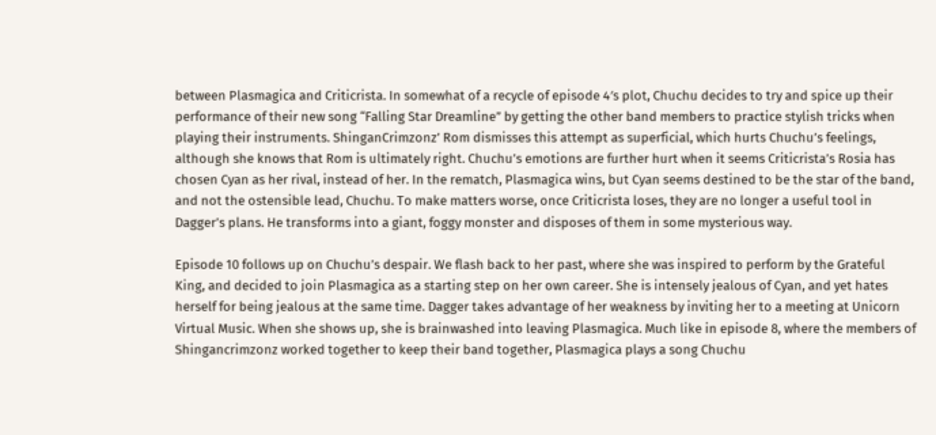between Plasmagica and Criticrista. In somewhat of a recycle of episode 4′s plot, Chuchu decides to try and spice up their performance of their new song “Falling Star Dreamline” by getting the other band members to practice stylish tricks when playing their instruments. ShinganCrimzonz’ Rom dismisses this attempt as superficial, which hurts Chuchu’s feelings, although she knows that Rom is ultimately right. Chuchu’s emotions are further hurt when it seems Criticrista’s Rosia has chosen Cyan as her rival, instead of her. In the rematch, Plasmagica wins, but Cyan seems destined to be the star of the band, and not the ostensible lead, Chuchu. To make matters worse, once Criticrista loses, they are no longer a useful tool in Dagger’s plans. He transforms into a giant, foggy monster and disposes of them in some mysterious way.

Episode 10 follows up on Chuchu’s despair. We flash back to her past, where she was inspired to perform by the Grateful King, and decided to join Plasmagica as a starting step on her own career. She is intensely jealous of Cyan, and yet hates herself for being jealous at the same time. Dagger takes advantage of her weakness by inviting her to a meeting at Unicorn Virtual Music. When she shows up, she is brainwashed into leaving Plasmagica. Much like in episode 8, where the members of Shingancrimzonz worked together to keep their band together, Plasmagica plays a song Chuchu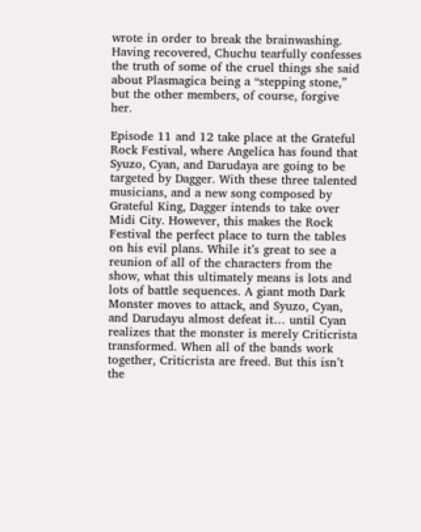wrote in order to break the brainwashing. Having recovered, Chuchu tearfully confesses the truth of some of the cruel things she said about Plasmagica being a “stepping stone,” but the other members, of course, forgive her.

Episode 11 and 12 take place at the Grateful Rock Festival, where Angelica has found that Syuzo, Cyan, and Darudaya are going to be targeted by Dagger. With these three talented musicians, and a new song composed by Grateful King, Dagger intends to take over Midi City. However, this makes the Rock Festival the perfect place to turn the tables on his evil plans. While it’s great to see a reunion of all of the characters from the show, what this ultimately means is lots and lots of battle sequences. A giant moth Dark Monster moves to attack, and Syuzo, Cyan, and Darudayu almost defeat it… until Cyan realizes that the monster is merely Criticrista transformed. When all of the bands work together, Criticrista are freed. But this isn’t the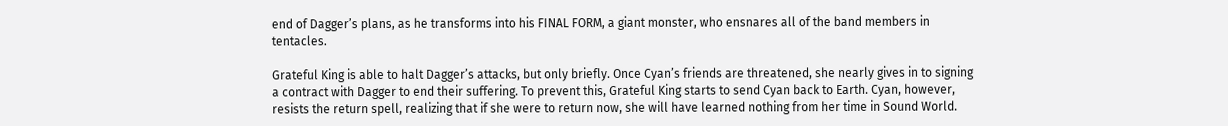end of Dagger’s plans, as he transforms into his FINAL FORM, a giant monster, who ensnares all of the band members in tentacles.

Grateful King is able to halt Dagger’s attacks, but only briefly. Once Cyan’s friends are threatened, she nearly gives in to signing a contract with Dagger to end their suffering. To prevent this, Grateful King starts to send Cyan back to Earth. Cyan, however, resists the return spell, realizing that if she were to return now, she will have learned nothing from her time in Sound World.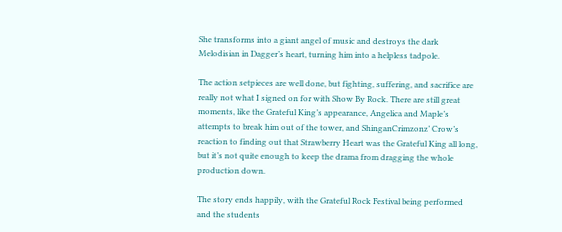She transforms into a giant angel of music and destroys the dark Melodisian in Dagger’s heart, turning him into a helpless tadpole.

The action setpieces are well done, but fighting, suffering, and sacrifice are really not what I signed on for with Show By Rock. There are still great moments, like the Grateful King’s appearance, Angelica and Maple’s attempts to break him out of the tower, and ShinganCrimzonz’ Crow’s reaction to finding out that Strawberry Heart was the Grateful King all long, but it’s not quite enough to keep the drama from dragging the whole production down.

The story ends happily, with the Grateful Rock Festival being performed and the students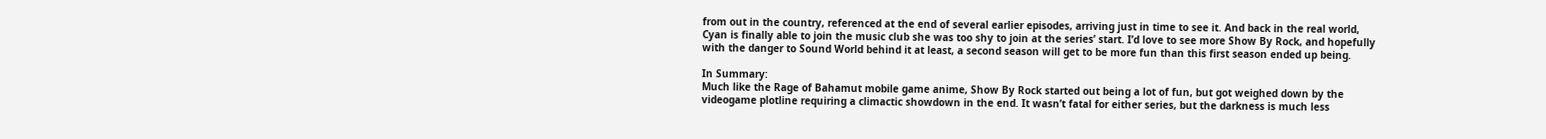from out in the country, referenced at the end of several earlier episodes, arriving just in time to see it. And back in the real world, Cyan is finally able to join the music club she was too shy to join at the series’ start. I’d love to see more Show By Rock, and hopefully with the danger to Sound World behind it at least, a second season will get to be more fun than this first season ended up being.

In Summary:
Much like the Rage of Bahamut mobile game anime, Show By Rock started out being a lot of fun, but got weighed down by the videogame plotline requiring a climactic showdown in the end. It wasn’t fatal for either series, but the darkness is much less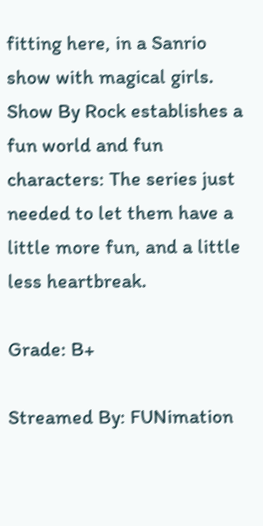fitting here, in a Sanrio show with magical girls. Show By Rock establishes a fun world and fun characters: The series just needed to let them have a little more fun, and a little less heartbreak.

Grade: B+

Streamed By: FUNimation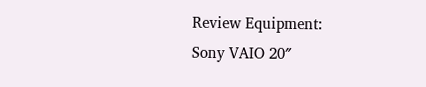Review Equipment:
Sony VAIO 20″